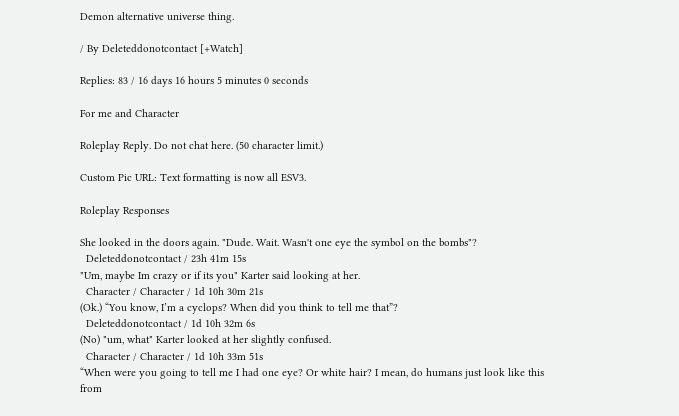Demon alternative universe thing.

/ By Deleteddonotcontact [+Watch]

Replies: 83 / 16 days 16 hours 5 minutes 0 seconds

For me and Character

Roleplay Reply. Do not chat here. (50 character limit.)

Custom Pic URL: Text formatting is now all ESV3.

Roleplay Responses

She looked in the doors again. "Dude. Wait. Wasn't one eye the symbol on the bombs"?
  Deleteddonotcontact / 23h 41m 15s
"Um, maybe Im crazy or if its you" Karter said looking at her.
  Character / Character / 1d 10h 30m 21s
(Ok.) “You know, I’m a cyclops? When did you think to tell me that”?
  Deleteddonotcontact / 1d 10h 32m 6s
(No) "um, what" Karter looked at her slightly confused.
  Character / Character / 1d 10h 33m 51s
“When were you going to tell me I had one eye? Or white hair? I mean, do humans just look like this from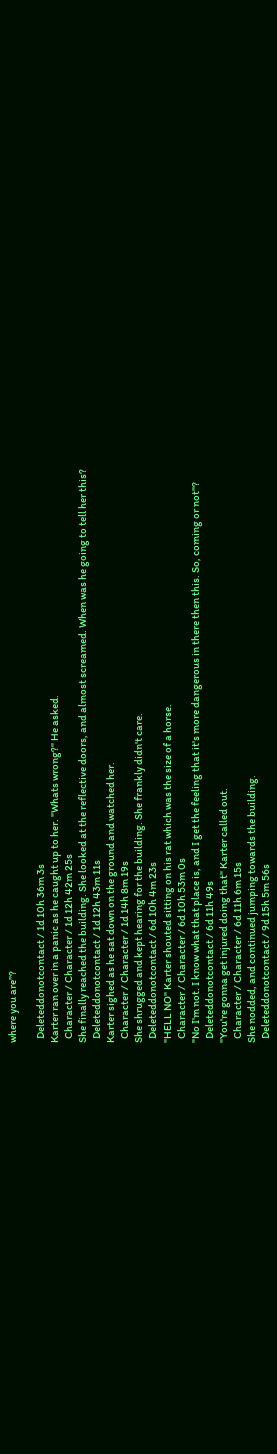where you are”?

  Deleteddonotcontact / 1d 10h 36m 3s
Karter ran over in a panic as he caught up to her. "Whats wrong?" He asked.
  Character / Character / 1d 12h 42m 25s
She finally reached the building. She looked at the reflective doors, and almost screamed. When was he going to tell her this?
  Deleteddonotcontact / 1d 12h 43m 11s
Karter sighed as he sat down on the ground and watched her.
  Character / Character / 1d 14h 8m 19s
She shrugged and kept hearing for the building. She frankly didn't care.
  Deleteddonotcontact / 6d 10h 4m 23s
"HELL NO" Karter shouted sitting on his rat which was the size of a horse.
  Character / Character / 6d 10h 53m 0s
"No I'm not. I know what that place is, and I get the feeling that it's more dangerous in there then this. So, coming or not"?
  Deleteddonotcontact / 6d 11h 49s
"You're gonna get injured doing that" Karter called out.
  Character / Character / 6d 11h 6m 15s
She nodded, and continued jumping towards the building.
  Deleteddonotcontact / 9d 15h 5m 56s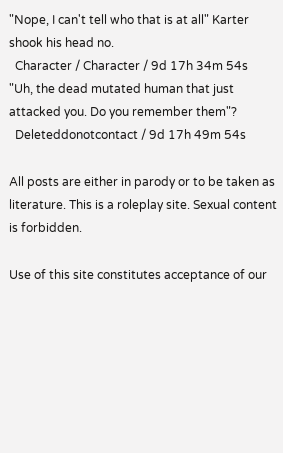"Nope, I can't tell who that is at all" Karter shook his head no.
  Character / Character / 9d 17h 34m 54s
"Uh, the dead mutated human that just attacked you. Do you remember them"?
  Deleteddonotcontact / 9d 17h 49m 54s

All posts are either in parody or to be taken as literature. This is a roleplay site. Sexual content is forbidden.

Use of this site constitutes acceptance of our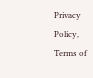Privacy Policy, Terms of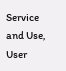Service and Use, User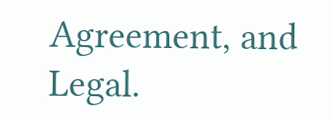Agreement, and Legal.